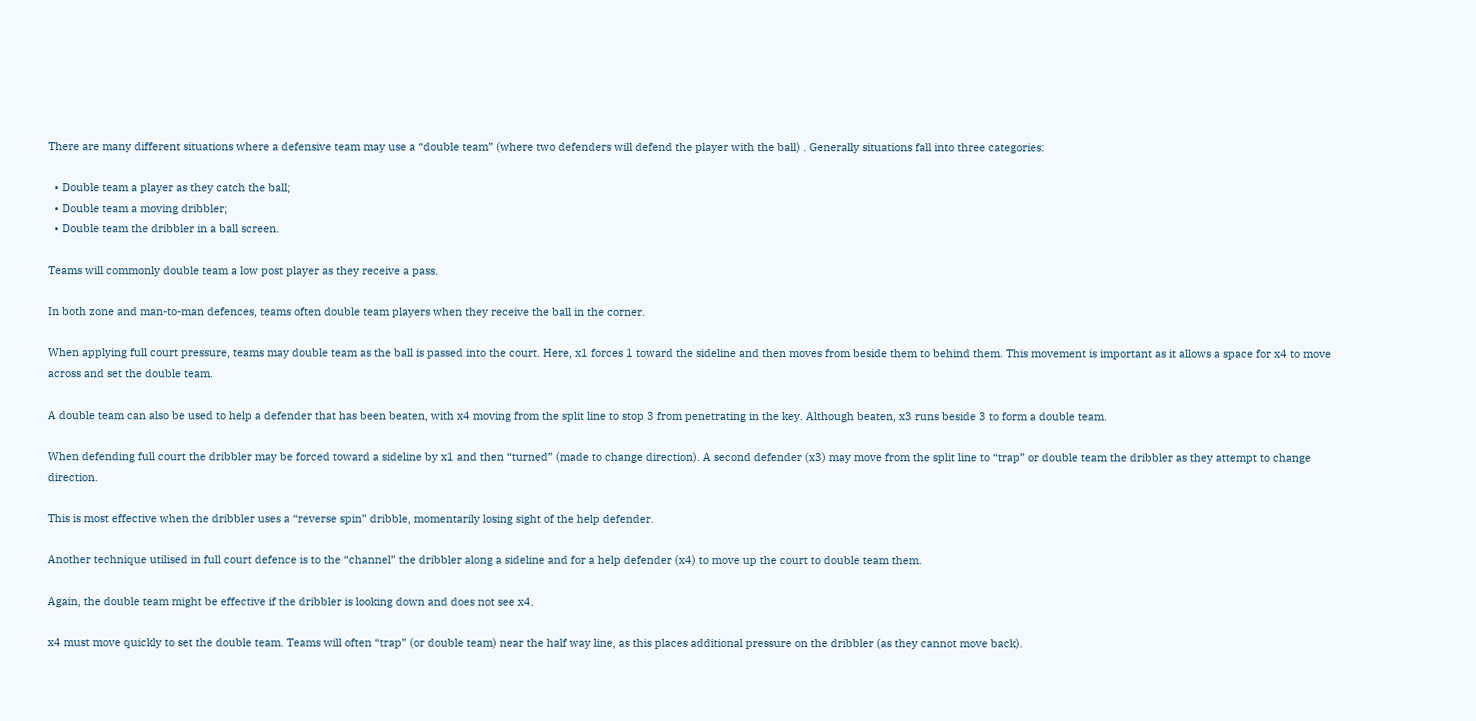There are many different situations where a defensive team may use a “double team” (where two defenders will defend the player with the ball) . Generally situations fall into three categories:

  • Double team a player as they catch the ball;
  • Double team a moving dribbler;
  • Double team the dribbler in a ball screen.

Teams will commonly double team a low post player as they receive a pass.

In both zone and man-to-man defences, teams often double team players when they receive the ball in the corner.

When applying full court pressure, teams may double team as the ball is passed into the court. Here, x1 forces 1 toward the sideline and then moves from beside them to behind them. This movement is important as it allows a space for x4 to move across and set the double team.

A double team can also be used to help a defender that has been beaten, with x4 moving from the split line to stop 3 from penetrating in the key. Although beaten, x3 runs beside 3 to form a double team.

When defending full court the dribbler may be forced toward a sideline by x1 and then “turned” (made to change direction). A second defender (x3) may move from the split line to “trap” or double team the dribbler as they attempt to change direction.

This is most effective when the dribbler uses a “reverse spin” dribble, momentarily losing sight of the help defender.

Another technique utilised in full court defence is to the “channel” the dribbler along a sideline and for a help defender (x4) to move up the court to double team them.

Again, the double team might be effective if the dribbler is looking down and does not see x4.

x4 must move quickly to set the double team. Teams will often “trap” (or double team) near the half way line, as this places additional pressure on the dribbler (as they cannot move back).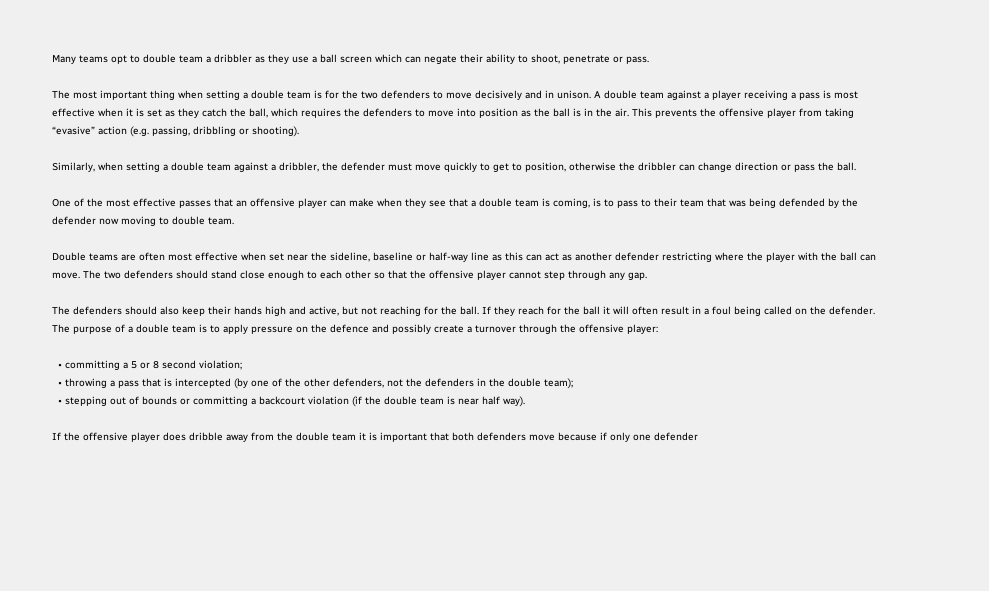Many teams opt to double team a dribbler as they use a ball screen which can negate their ability to shoot, penetrate or pass.

The most important thing when setting a double team is for the two defenders to move decisively and in unison. A double team against a player receiving a pass is most effective when it is set as they catch the ball, which requires the defenders to move into position as the ball is in the air. This prevents the offensive player from taking “evasive” action (e.g. passing, dribbling or shooting).

Similarly, when setting a double team against a dribbler, the defender must move quickly to get to position, otherwise the dribbler can change direction or pass the ball.

One of the most effective passes that an offensive player can make when they see that a double team is coming, is to pass to their team that was being defended by the defender now moving to double team.

Double teams are often most effective when set near the sideline, baseline or half-way line as this can act as another defender restricting where the player with the ball can move. The two defenders should stand close enough to each other so that the offensive player cannot step through any gap.

The defenders should also keep their hands high and active, but not reaching for the ball. If they reach for the ball it will often result in a foul being called on the defender. The purpose of a double team is to apply pressure on the defence and possibly create a turnover through the offensive player:

  • committing a 5 or 8 second violation;
  • throwing a pass that is intercepted (by one of the other defenders, not the defenders in the double team);
  • stepping out of bounds or committing a backcourt violation (if the double team is near half way).

If the offensive player does dribble away from the double team it is important that both defenders move because if only one defender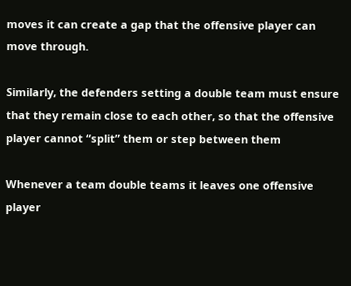moves it can create a gap that the offensive player can move through.

Similarly, the defenders setting a double team must ensure that they remain close to each other, so that the offensive player cannot “split” them or step between them

Whenever a team double teams it leaves one offensive player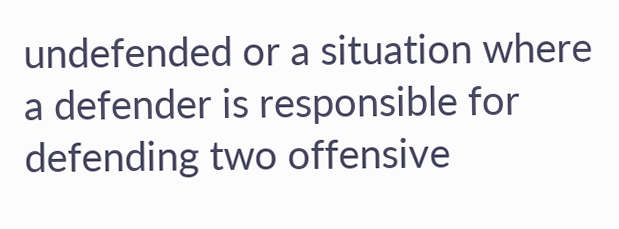undefended or a situation where a defender is responsible for defending two offensive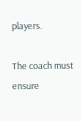players.

The coach must ensure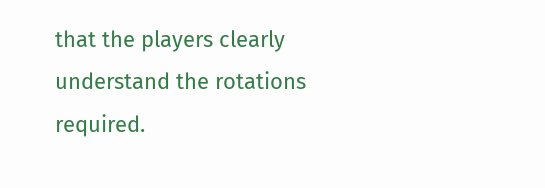that the players clearly understand the rotations required.